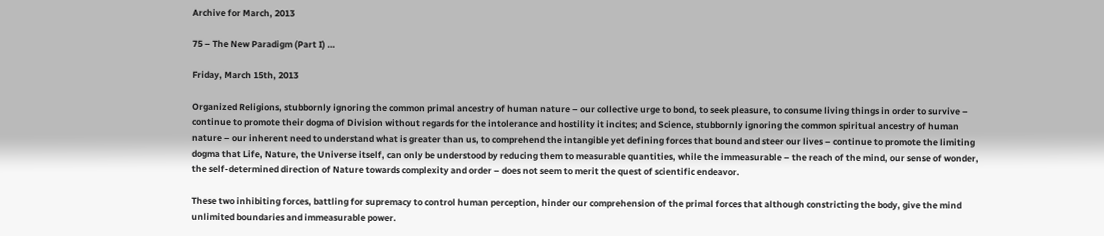Archive for March, 2013

75 – The New Paradigm (Part I) …

Friday, March 15th, 2013

Organized Religions, stubbornly ignoring the common primal ancestry of human nature – our collective urge to bond, to seek pleasure, to consume living things in order to survive – continue to promote their dogma of Division without regards for the intolerance and hostility it incites; and Science, stubbornly ignoring the common spiritual ancestry of human nature – our inherent need to understand what is greater than us, to comprehend the intangible yet defining forces that bound and steer our lives – continue to promote the limiting dogma that Life, Nature, the Universe itself, can only be understood by reducing them to measurable quantities, while the immeasurable – the reach of the mind, our sense of wonder, the self-determined direction of Nature towards complexity and order – does not seem to merit the quest of scientific endeavor.

These two inhibiting forces, battling for supremacy to control human perception, hinder our comprehension of the primal forces that although constricting the body, give the mind unlimited boundaries and immeasurable power.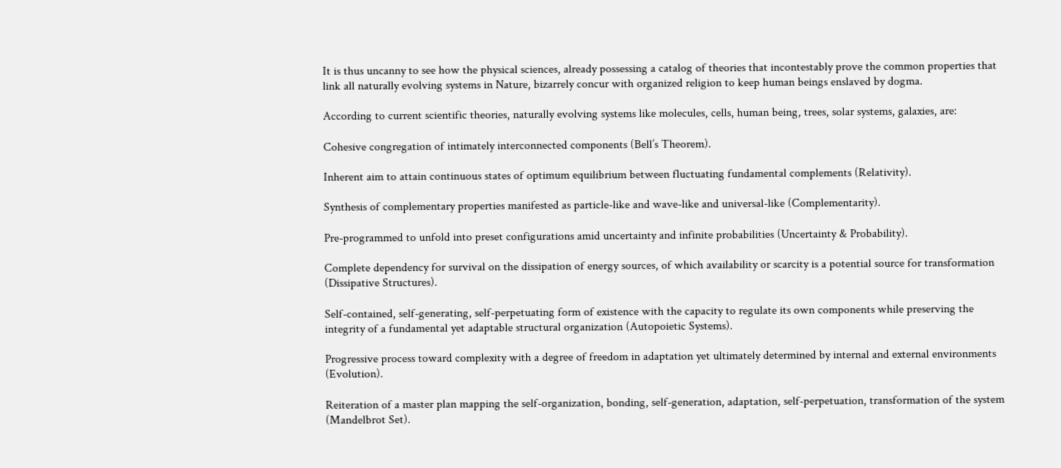It is thus uncanny to see how the physical sciences, already possessing a catalog of theories that incontestably prove the common properties that link all naturally evolving systems in Nature, bizarrely concur with organized religion to keep human beings enslaved by dogma.

According to current scientific theories, naturally evolving systems like molecules, cells, human being, trees, solar systems, galaxies, are:

Cohesive congregation of intimately interconnected components (Bell’s Theorem).

Inherent aim to attain continuous states of optimum equilibrium between fluctuating fundamental complements (Relativity).

Synthesis of complementary properties manifested as particle-like and wave-like and universal-like (Complementarity).

Pre-programmed to unfold into preset configurations amid uncertainty and infinite probabilities (Uncertainty & Probability).

Complete dependency for survival on the dissipation of energy sources, of which availability or scarcity is a potential source for transformation (Dissipative Structures).

Self-contained, self-generating, self-perpetuating form of existence with the capacity to regulate its own components while preserving the integrity of a fundamental yet adaptable structural organization (Autopoietic Systems).

Progressive process toward complexity with a degree of freedom in adaptation yet ultimately determined by internal and external environments (Evolution).

Reiteration of a master plan mapping the self-organization, bonding, self-generation, adaptation, self-perpetuation, transformation of the system (Mandelbrot Set).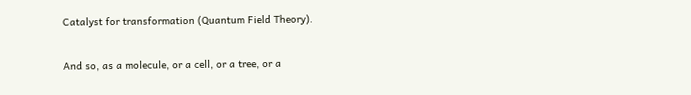Catalyst for transformation (Quantum Field Theory).

And so, as a molecule, or a cell, or a tree, or a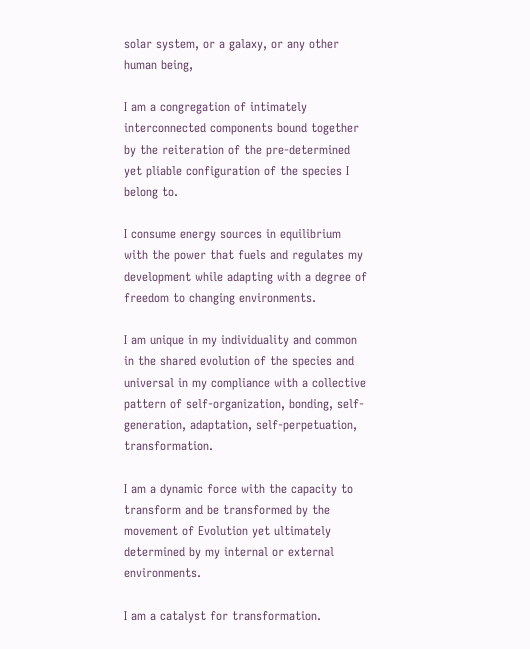solar system, or a galaxy, or any other human being,

I am a congregation of intimately interconnected components bound together by the reiteration of the pre-determined yet pliable configuration of the species I belong to.

I consume energy sources in equilibrium with the power that fuels and regulates my development while adapting with a degree of freedom to changing environments.

I am unique in my individuality and common in the shared evolution of the species and universal in my compliance with a collective pattern of self-organization, bonding, self-generation, adaptation, self-perpetuation, transformation.

I am a dynamic force with the capacity to transform and be transformed by the movement of Evolution yet ultimately determined by my internal or external environments.

I am a catalyst for transformation.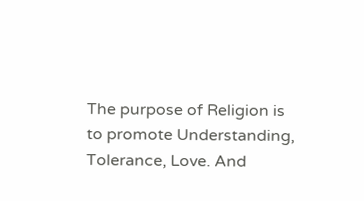The purpose of Religion is to promote Understanding, Tolerance, Love. And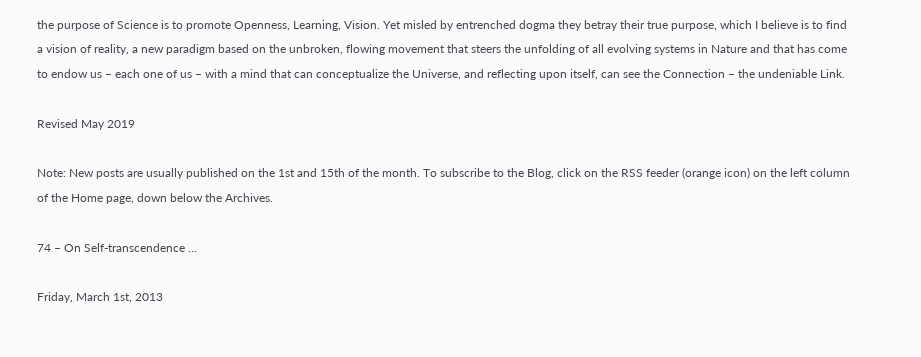the purpose of Science is to promote Openness, Learning, Vision. Yet misled by entrenched dogma they betray their true purpose, which I believe is to find a vision of reality, a new paradigm based on the unbroken, flowing movement that steers the unfolding of all evolving systems in Nature and that has come to endow us – each one of us – with a mind that can conceptualize the Universe, and reflecting upon itself, can see the Connection – the undeniable Link.

Revised May 2019

Note: New posts are usually published on the 1st and 15th of the month. To subscribe to the Blog, click on the RSS feeder (orange icon) on the left column of the Home page, down below the Archives.

74 – On Self-transcendence …

Friday, March 1st, 2013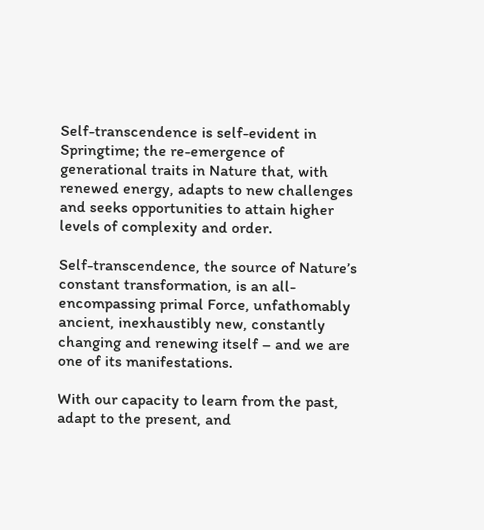Self-transcendence is self-evident in Springtime; the re-emergence of generational traits in Nature that, with renewed energy, adapts to new challenges and seeks opportunities to attain higher levels of complexity and order.

Self-transcendence, the source of Nature’s constant transformation, is an all-encompassing primal Force, unfathomably ancient, inexhaustibly new, constantly changing and renewing itself – and we are one of its manifestations.

With our capacity to learn from the past, adapt to the present, and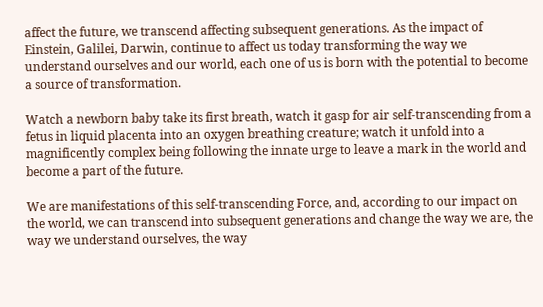affect the future, we transcend affecting subsequent generations. As the impact of Einstein, Galilei, Darwin, continue to affect us today transforming the way we understand ourselves and our world, each one of us is born with the potential to become a source of transformation.

Watch a newborn baby take its first breath, watch it gasp for air self-transcending from a fetus in liquid placenta into an oxygen breathing creature; watch it unfold into a magnificently complex being following the innate urge to leave a mark in the world and become a part of the future.

We are manifestations of this self-transcending Force, and, according to our impact on the world, we can transcend into subsequent generations and change the way we are, the way we understand ourselves, the way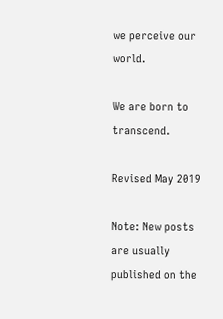we perceive our world.

We are born to transcend.

Revised May 2019

Note: New posts are usually published on the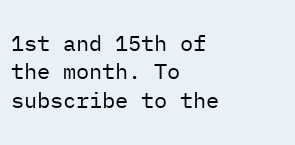1st and 15th of the month. To subscribe to the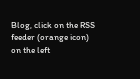Blog, click on the RSS feeder (orange icon) on the left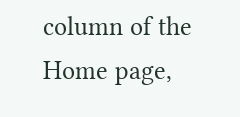column of the Home page,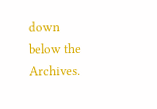down below the Archives.